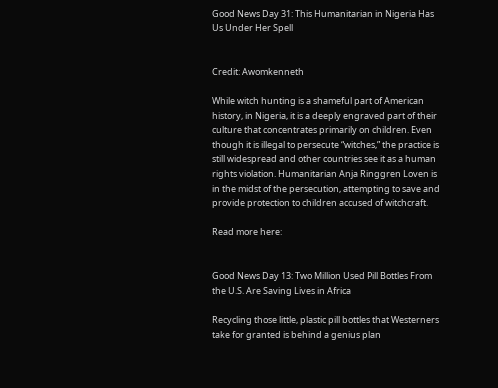Good News Day 31: This Humanitarian in Nigeria Has Us Under Her Spell


Credit: Awomkenneth

While witch hunting is a shameful part of American history, in Nigeria, it is a deeply engraved part of their culture that concentrates primarily on children. Even though it is illegal to persecute “witches,” the practice is still widespread and other countries see it as a human rights violation. Humanitarian Anja Ringgren Loven is in the midst of the persecution, attempting to save and provide protection to children accused of witchcraft.

Read more here:


Good News Day 13: Two Million Used Pill Bottles From the U.S. Are Saving Lives in Africa

Recycling those little, plastic pill bottles that Westerners take for granted is behind a genius plan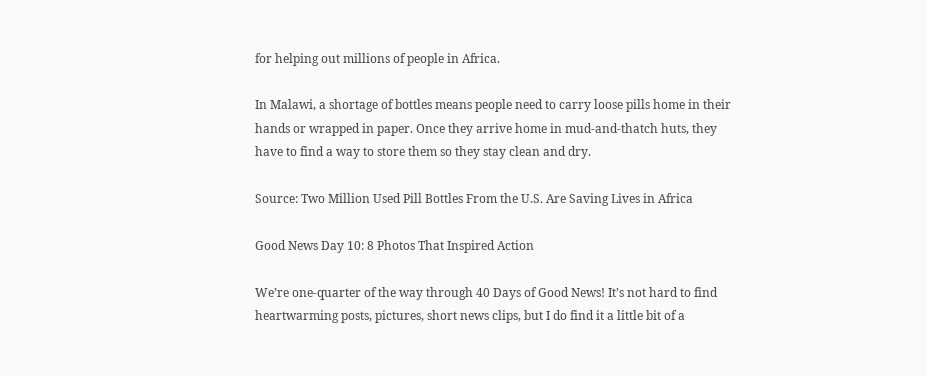for helping out millions of people in Africa.

In Malawi, a shortage of bottles means people need to carry loose pills home in their hands or wrapped in paper. Once they arrive home in mud-and-thatch huts, they have to find a way to store them so they stay clean and dry.

Source: Two Million Used Pill Bottles From the U.S. Are Saving Lives in Africa

Good News Day 10: 8 Photos That Inspired Action

We’re one-quarter of the way through 40 Days of Good News! It’s not hard to find heartwarming posts, pictures, short news clips, but I do find it a little bit of a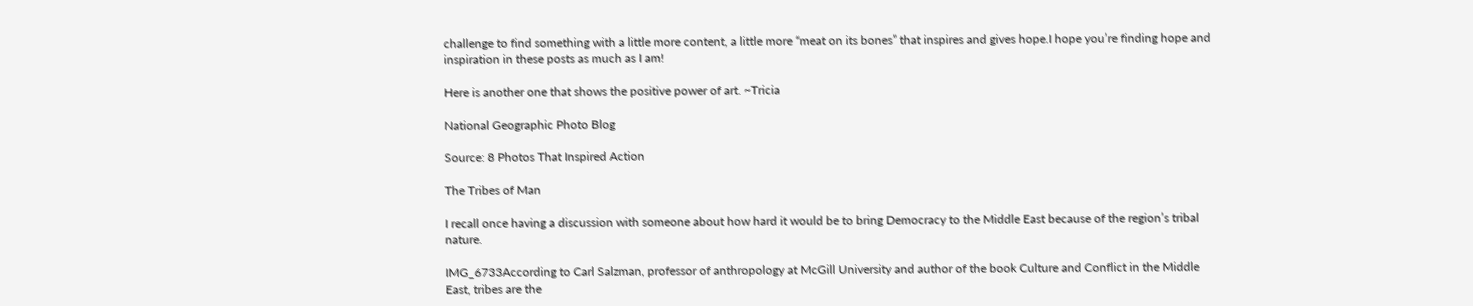challenge to find something with a little more content, a little more “meat on its bones” that inspires and gives hope.I hope you’re finding hope and inspiration in these posts as much as I am!

Here is another one that shows the positive power of art. ~Tricia

National Geographic Photo Blog

Source: 8 Photos That Inspired Action

The Tribes of Man

I recall once having a discussion with someone about how hard it would be to bring Democracy to the Middle East because of the region’s tribal nature.

IMG_6733According to Carl Salzman, professor of anthropology at McGill University and author of the book Culture and Conflict in the Middle East, tribes are the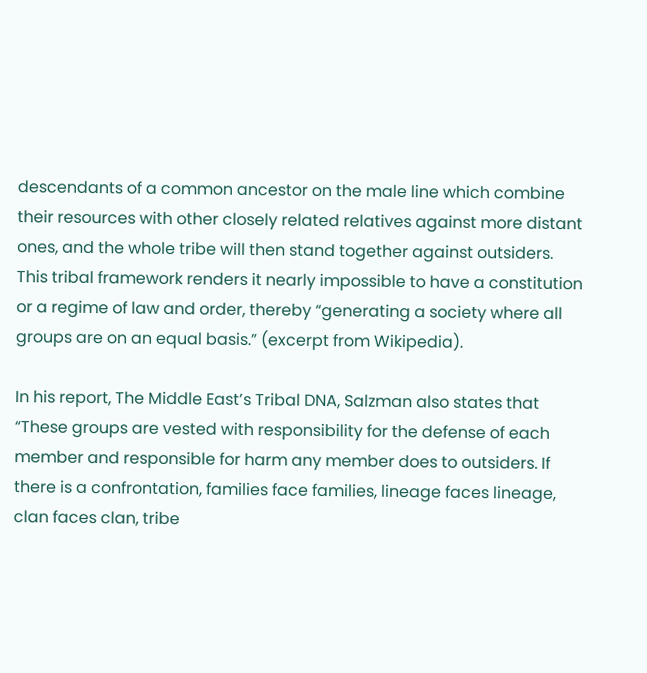descendants of a common ancestor on the male line which combine their resources with other closely related relatives against more distant ones, and the whole tribe will then stand together against outsiders. This tribal framework renders it nearly impossible to have a constitution or a regime of law and order, thereby “generating a society where all groups are on an equal basis.” (excerpt from Wikipedia).

In his report, The Middle East’s Tribal DNA, Salzman also states that “These groups are vested with responsibility for the defense of each member and responsible for harm any member does to outsiders. If there is a confrontation, families face families, lineage faces lineage, clan faces clan, tribe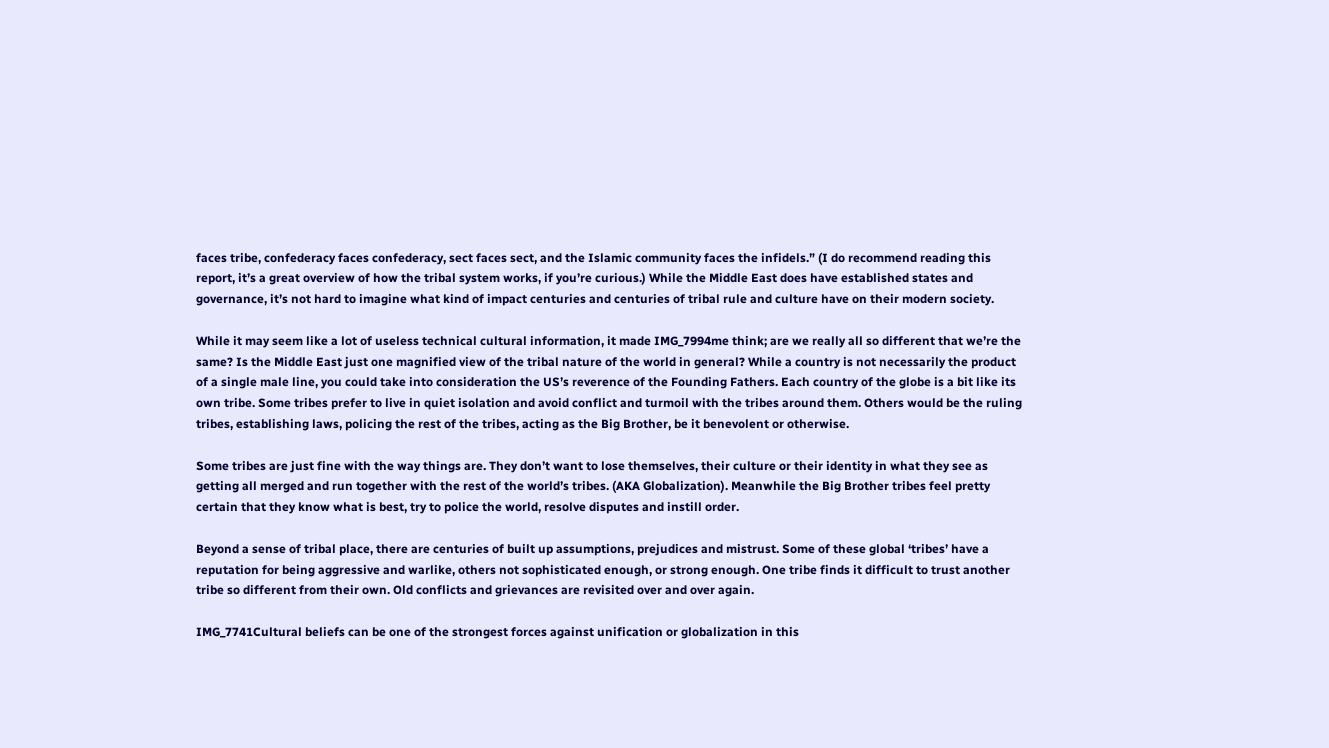faces tribe, confederacy faces confederacy, sect faces sect, and the Islamic community faces the infidels.” (I do recommend reading this report, it’s a great overview of how the tribal system works, if you’re curious.) While the Middle East does have established states and governance, it’s not hard to imagine what kind of impact centuries and centuries of tribal rule and culture have on their modern society.

While it may seem like a lot of useless technical cultural information, it made IMG_7994me think; are we really all so different that we’re the same? Is the Middle East just one magnified view of the tribal nature of the world in general? While a country is not necessarily the product of a single male line, you could take into consideration the US’s reverence of the Founding Fathers. Each country of the globe is a bit like its own tribe. Some tribes prefer to live in quiet isolation and avoid conflict and turmoil with the tribes around them. Others would be the ruling tribes, establishing laws, policing the rest of the tribes, acting as the Big Brother, be it benevolent or otherwise.

Some tribes are just fine with the way things are. They don’t want to lose themselves, their culture or their identity in what they see as getting all merged and run together with the rest of the world’s tribes. (AKA Globalization). Meanwhile the Big Brother tribes feel pretty certain that they know what is best, try to police the world, resolve disputes and instill order.

Beyond a sense of tribal place, there are centuries of built up assumptions, prejudices and mistrust. Some of these global ‘tribes’ have a reputation for being aggressive and warlike, others not sophisticated enough, or strong enough. One tribe finds it difficult to trust another tribe so different from their own. Old conflicts and grievances are revisited over and over again.

IMG_7741Cultural beliefs can be one of the strongest forces against unification or globalization in this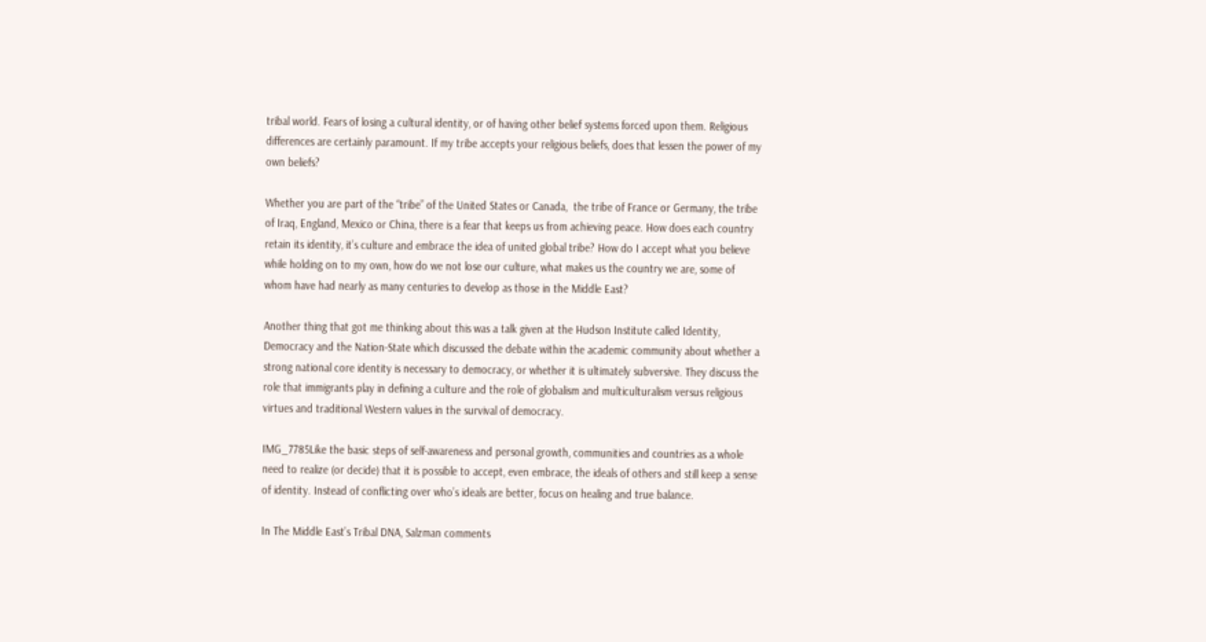tribal world. Fears of losing a cultural identity, or of having other belief systems forced upon them. Religious differences are certainly paramount. If my tribe accepts your religious beliefs, does that lessen the power of my own beliefs?

Whether you are part of the “tribe” of the United States or Canada,  the tribe of France or Germany, the tribe of Iraq, England, Mexico or China, there is a fear that keeps us from achieving peace. How does each country retain its identity, it’s culture and embrace the idea of united global tribe? How do I accept what you believe while holding on to my own, how do we not lose our culture, what makes us the country we are, some of whom have had nearly as many centuries to develop as those in the Middle East?

Another thing that got me thinking about this was a talk given at the Hudson Institute called Identity, Democracy and the Nation-State which discussed the debate within the academic community about whether a strong national core identity is necessary to democracy, or whether it is ultimately subversive. They discuss the role that immigrants play in defining a culture and the role of globalism and multiculturalism versus religious virtues and traditional Western values in the survival of democracy.

IMG_7785Like the basic steps of self-awareness and personal growth, communities and countries as a whole need to realize (or decide) that it is possible to accept, even embrace, the ideals of others and still keep a sense of identity. Instead of conflicting over who’s ideals are better, focus on healing and true balance.

In The Middle East’s Tribal DNA, Salzman comments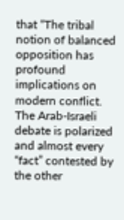that “The tribal notion of balanced opposition has profound implications on modern conflict. The Arab-Israeli debate is polarized and almost every “fact” contested by the other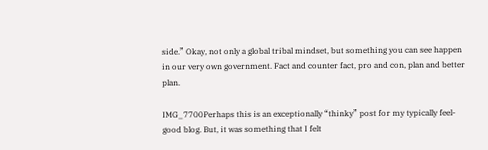side.” Okay, not only a global tribal mindset, but something you can see happen in our very own government. Fact and counter fact, pro and con, plan and better plan.

IMG_7700Perhaps this is an exceptionally “thinky” post for my typically feel-good blog. But, it was something that I felt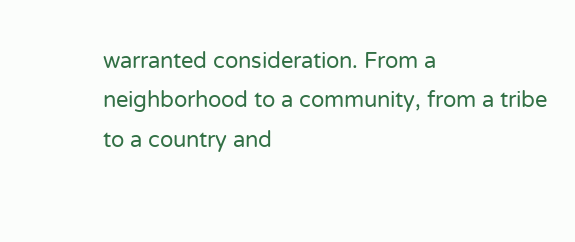warranted consideration. From a neighborhood to a community, from a tribe to a country and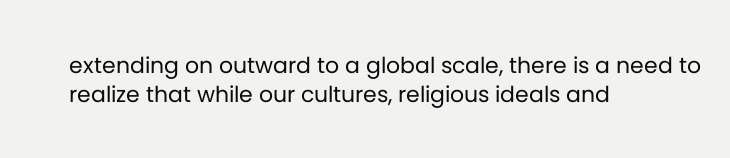extending on outward to a global scale, there is a need to realize that while our cultures, religious ideals and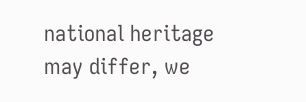national heritage may differ, we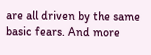are all driven by the same basic fears. And more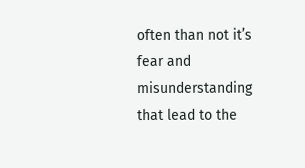often than not it’s fear and misunderstanding that lead to the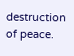destruction of peace.